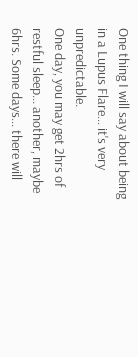One thing I will say about being in a Lupus Flare... it's very unpredictable.
One day, you may get 2hrs of restful sleep... another, maybe 6hrs. Some days... there will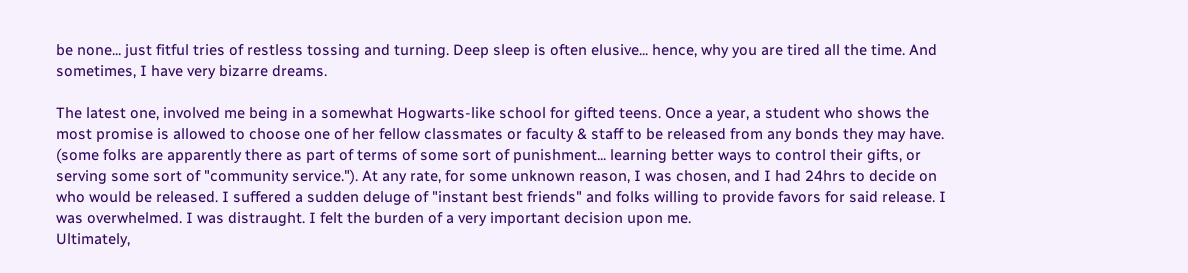be none... just fitful tries of restless tossing and turning. Deep sleep is often elusive... hence, why you are tired all the time. And sometimes, I have very bizarre dreams.

The latest one, involved me being in a somewhat Hogwarts-like school for gifted teens. Once a year, a student who shows the most promise is allowed to choose one of her fellow classmates or faculty & staff to be released from any bonds they may have. (some folks are apparently there as part of terms of some sort of punishment... learning better ways to control their gifts, or serving some sort of "community service."). At any rate, for some unknown reason, I was chosen, and I had 24hrs to decide on who would be released. I suffered a sudden deluge of "instant best friends" and folks willing to provide favors for said release. I was overwhelmed. I was distraught. I felt the burden of a very important decision upon me.
Ultimately,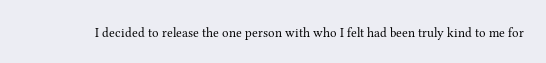I decided to release the one person with who I felt had been truly kind to me for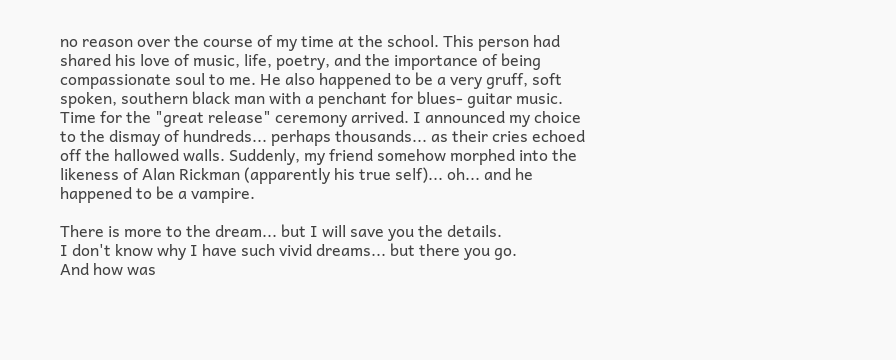no reason over the course of my time at the school. This person had shared his love of music, life, poetry, and the importance of being compassionate soul to me. He also happened to be a very gruff, soft spoken, southern black man with a penchant for blues- guitar music.
Time for the "great release" ceremony arrived. I announced my choice to the dismay of hundreds... perhaps thousands... as their cries echoed off the hallowed walls. Suddenly, my friend somehow morphed into the likeness of Alan Rickman (apparently his true self)... oh... and he happened to be a vampire.

There is more to the dream... but I will save you the details.
I don't know why I have such vivid dreams... but there you go.
And how was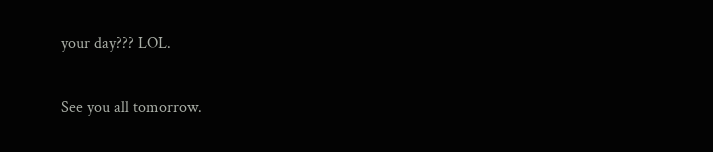your day??? LOL.

See you all tomorrow.